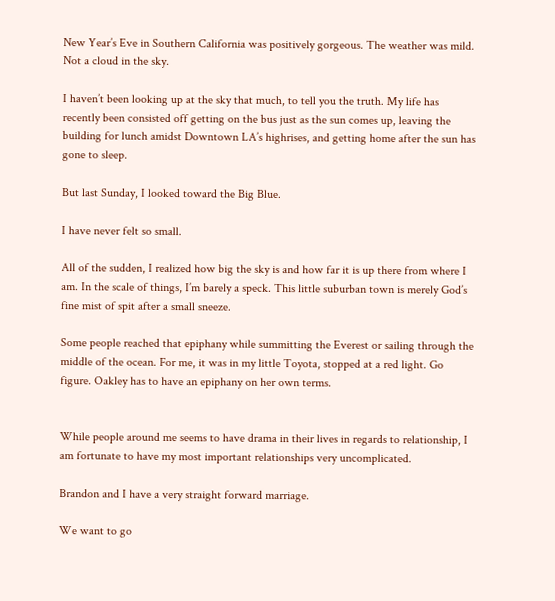New Year’s Eve in Southern California was positively gorgeous. The weather was mild. Not a cloud in the sky.

I haven’t been looking up at the sky that much, to tell you the truth. My life has recently been consisted off getting on the bus just as the sun comes up, leaving the building for lunch amidst Downtown LA’s highrises, and getting home after the sun has gone to sleep.

But last Sunday, I looked toward the Big Blue.

I have never felt so small.

All of the sudden, I realized how big the sky is and how far it is up there from where I am. In the scale of things, I’m barely a speck. This little suburban town is merely God’s fine mist of spit after a small sneeze.

Some people reached that epiphany while summitting the Everest or sailing through the middle of the ocean. For me, it was in my little Toyota, stopped at a red light. Go figure. Oakley has to have an epiphany on her own terms.


While people around me seems to have drama in their lives in regards to relationship, I am fortunate to have my most important relationships very uncomplicated.

Brandon and I have a very straight forward marriage.

We want to go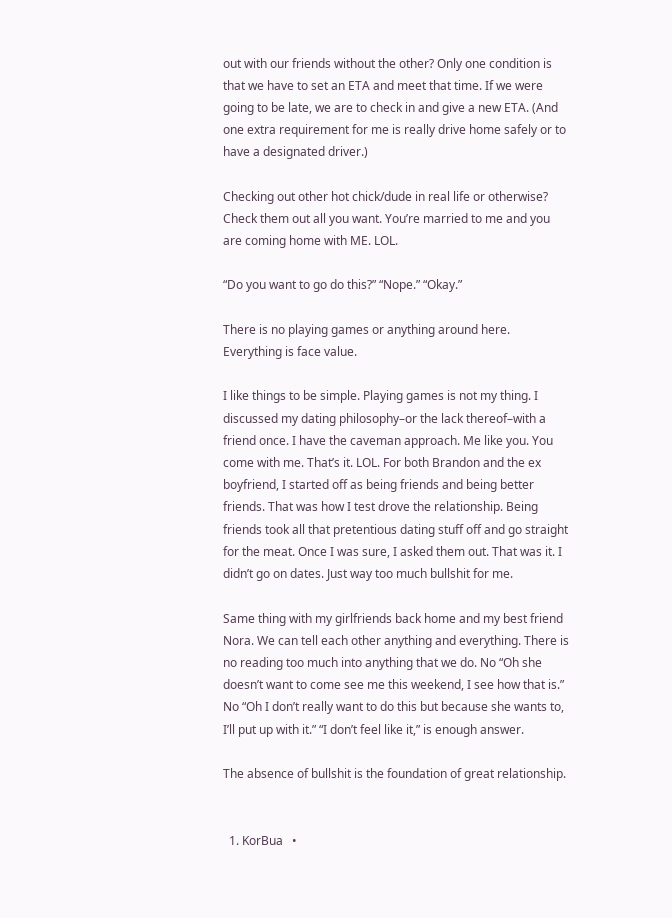out with our friends without the other? Only one condition is that we have to set an ETA and meet that time. If we were going to be late, we are to check in and give a new ETA. (And one extra requirement for me is really drive home safely or to have a designated driver.)

Checking out other hot chick/dude in real life or otherwise? Check them out all you want. You’re married to me and you are coming home with ME. LOL.

“Do you want to go do this?” “Nope.” “Okay.”

There is no playing games or anything around here. Everything is face value.

I like things to be simple. Playing games is not my thing. I discussed my dating philosophy–or the lack thereof–with a friend once. I have the caveman approach. Me like you. You come with me. That’s it. LOL. For both Brandon and the ex boyfriend, I started off as being friends and being better friends. That was how I test drove the relationship. Being friends took all that pretentious dating stuff off and go straight for the meat. Once I was sure, I asked them out. That was it. I didn’t go on dates. Just way too much bullshit for me.

Same thing with my girlfriends back home and my best friend Nora. We can tell each other anything and everything. There is no reading too much into anything that we do. No “Oh she doesn’t want to come see me this weekend, I see how that is.” No “Oh I don’t really want to do this but because she wants to, I’ll put up with it.” “I don’t feel like it,” is enough answer.

The absence of bullshit is the foundation of great relationship.


  1. KorBua   •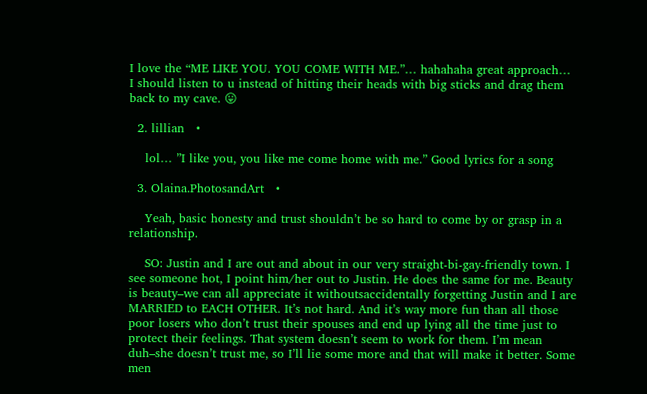I love the “ME LIKE YOU. YOU COME WITH ME.”… hahahaha great approach… I should listen to u instead of hitting their heads with big sticks and drag them back to my cave. 😛

  2. lillian   •

    lol… ”I like you, you like me come home with me.” Good lyrics for a song

  3. Olaina.PhotosandArt   •

    Yeah, basic honesty and trust shouldn’t be so hard to come by or grasp in a relationship.

    SO: Justin and I are out and about in our very straight-bi-gay-friendly town. I see someone hot, I point him/her out to Justin. He does the same for me. Beauty is beauty–we can all appreciate it withoutsaccidentally forgetting Justin and I are MARRIED to EACH OTHER. It’s not hard. And it’s way more fun than all those poor losers who don’t trust their spouses and end up lying all the time just to protect their feelings. That system doesn’t seem to work for them. I’m mean duh–she doesn’t trust me, so I’ll lie some more and that will make it better. Some men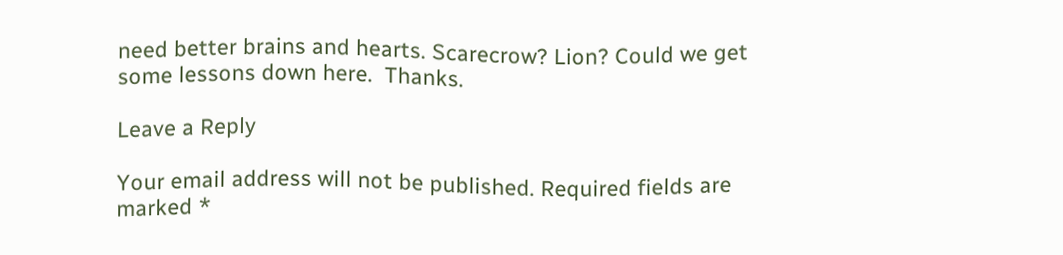need better brains and hearts. Scarecrow? Lion? Could we get some lessons down here.  Thanks.

Leave a Reply

Your email address will not be published. Required fields are marked *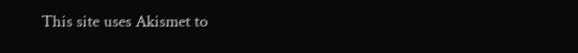This site uses Akismet to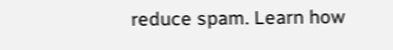reduce spam. Learn how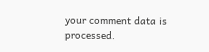your comment data is processed.